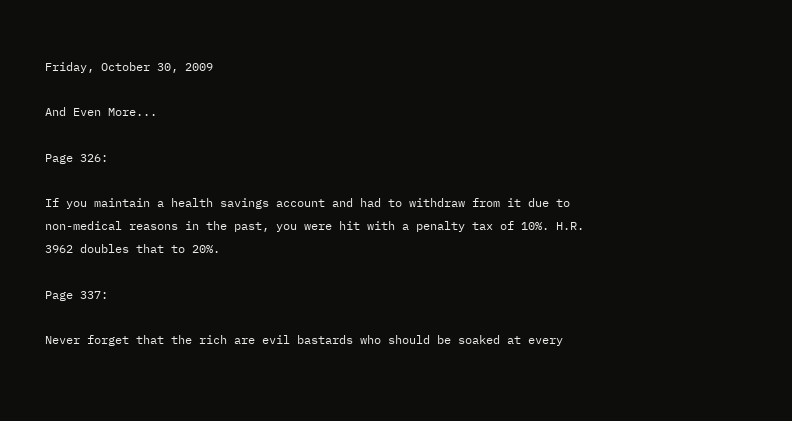Friday, October 30, 2009

And Even More...

Page 326:

If you maintain a health savings account and had to withdraw from it due to non-medical reasons in the past, you were hit with a penalty tax of 10%. H.R. 3962 doubles that to 20%.

Page 337:

Never forget that the rich are evil bastards who should be soaked at every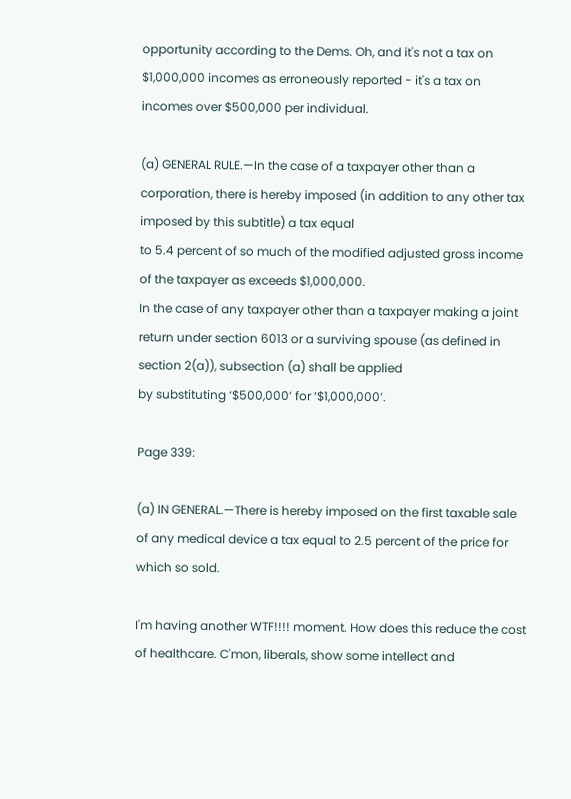opportunity according to the Dems. Oh, and it's not a tax on $1,000,000 incomes as erroneously reported - it's a tax on incomes over $500,000 per individual.

(a) GENERAL RULE.—In the case of a taxpayer other than a corporation, there is hereby imposed (in addition to any other tax imposed by this subtitle) a tax equal
to 5.4 percent of so much of the modified adjusted gross income of the taxpayer as exceeds $1,000,000.
In the case of any taxpayer other than a taxpayer making a joint return under section 6013 or a surviving spouse (as defined in section 2(a)), subsection (a) shall be applied
by substituting ‘$500,000’ for ‘$1,000,000’.

Page 339:

(a) IN GENERAL.—There is hereby imposed on the first taxable sale of any medical device a tax equal to 2.5 percent of the price for which so sold.

I'm having another WTF!!!! moment. How does this reduce the cost of healthcare. C'mon, liberals, show some intellect and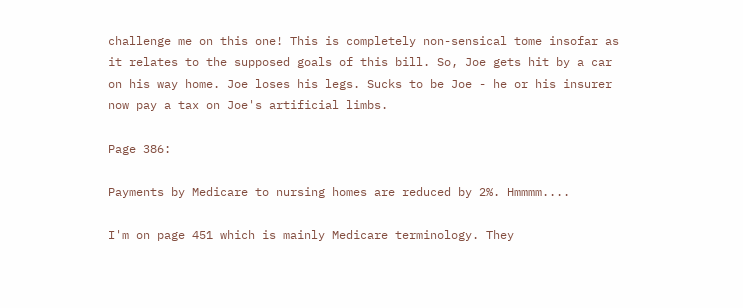challenge me on this one! This is completely non-sensical tome insofar as it relates to the supposed goals of this bill. So, Joe gets hit by a car on his way home. Joe loses his legs. Sucks to be Joe - he or his insurer now pay a tax on Joe's artificial limbs.

Page 386:

Payments by Medicare to nursing homes are reduced by 2%. Hmmmm....

I'm on page 451 which is mainly Medicare terminology. They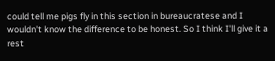could tell me pigs fly in this section in bureaucratese and I wouldn't know the difference to be honest. So I think I'll give it a rest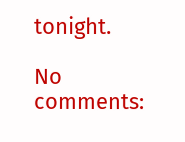tonight.

No comments: